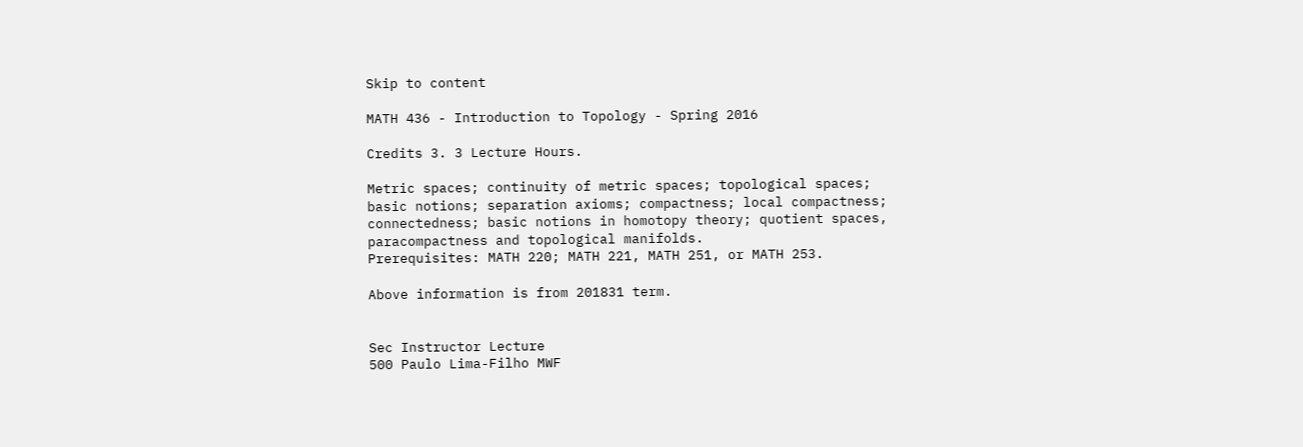Skip to content

MATH 436 - Introduction to Topology - Spring 2016

Credits 3. 3 Lecture Hours.

Metric spaces; continuity of metric spaces; topological spaces; basic notions; separation axioms; compactness; local compactness; connectedness; basic notions in homotopy theory; quotient spaces, paracompactness and topological manifolds.
Prerequisites: MATH 220; MATH 221, MATH 251, or MATH 253.

Above information is from 201831 term.


Sec Instructor Lecture
500 Paulo Lima-Filho MWF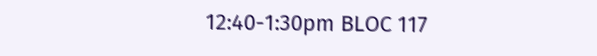12:40-1:30pm BLOC 117